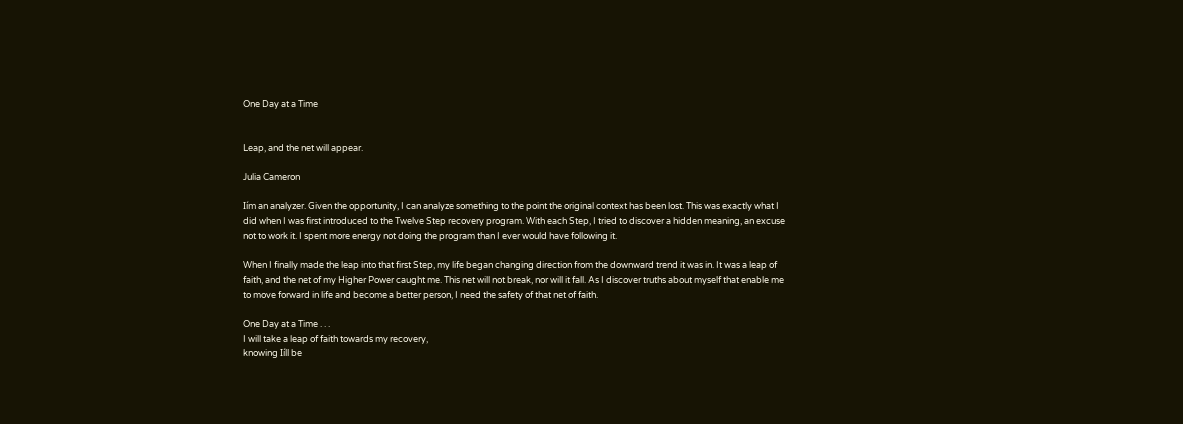One Day at a Time


Leap, and the net will appear.

Julia Cameron

Iím an analyzer. Given the opportunity, I can analyze something to the point the original context has been lost. This was exactly what I did when I was first introduced to the Twelve Step recovery program. With each Step, I tried to discover a hidden meaning, an excuse not to work it. I spent more energy not doing the program than I ever would have following it.

When I finally made the leap into that first Step, my life began changing direction from the downward trend it was in. It was a leap of faith, and the net of my Higher Power caught me. This net will not break, nor will it fall. As I discover truths about myself that enable me to move forward in life and become a better person, I need the safety of that net of faith.

One Day at a Time . . .
I will take a leap of faith towards my recovery,
knowing Iíll be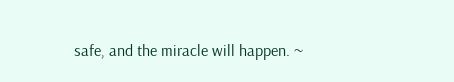safe, and the miracle will happen. ~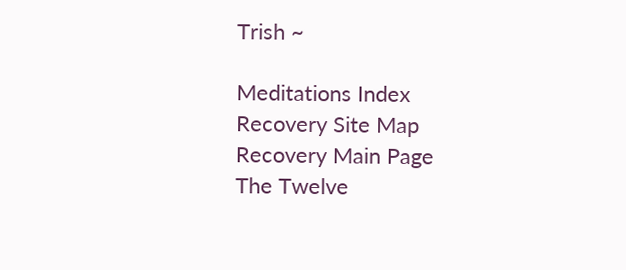Trish ~

Meditations Index
Recovery Site Map
Recovery Main Page
The Twelve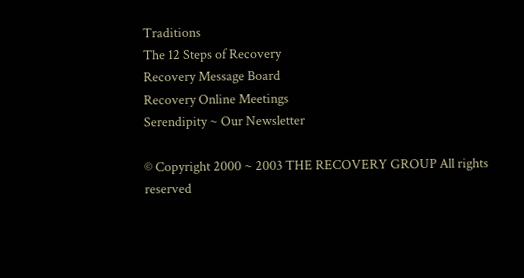Traditions
The 12 Steps of Recovery
Recovery Message Board
Recovery Online Meetings
Serendipity ~ Our Newsletter

© Copyright 2000 ~ 2003 THE RECOVERY GROUP All rights reserved